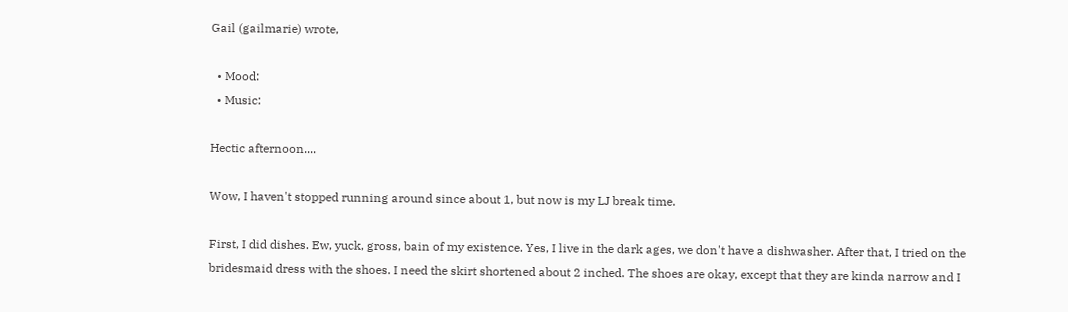Gail (gailmarie) wrote,

  • Mood:
  • Music:

Hectic afternoon....

Wow, I haven't stopped running around since about 1, but now is my LJ break time.

First, I did dishes. Ew, yuck, gross, bain of my existence. Yes, I live in the dark ages, we don't have a dishwasher. After that, I tried on the bridesmaid dress with the shoes. I need the skirt shortened about 2 inched. The shoes are okay, except that they are kinda narrow and I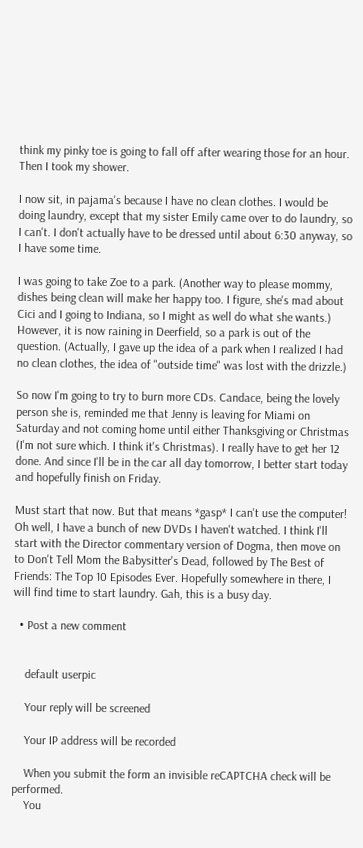think my pinky toe is going to fall off after wearing those for an hour. Then I took my shower.

I now sit, in pajama's because I have no clean clothes. I would be doing laundry, except that my sister Emily came over to do laundry, so I can't. I don't actually have to be dressed until about 6:30 anyway, so I have some time.

I was going to take Zoe to a park. (Another way to please mommy, dishes being clean will make her happy too. I figure, she's mad about Cici and I going to Indiana, so I might as well do what she wants.) However, it is now raining in Deerfield, so a park is out of the question. (Actually, I gave up the idea of a park when I realized I had no clean clothes, the idea of "outside time" was lost with the drizzle.)

So now I'm going to try to burn more CDs. Candace, being the lovely person she is, reminded me that Jenny is leaving for Miami on Saturday and not coming home until either Thanksgiving or Christmas (I'm not sure which. I think it's Christmas). I really have to get her 12 done. And since I'll be in the car all day tomorrow, I better start today and hopefully finish on Friday.

Must start that now. But that means *gasp* I can't use the computer! Oh well, I have a bunch of new DVDs I haven't watched. I think I'll start with the Director commentary version of Dogma, then move on to Don't Tell Mom the Babysitter's Dead, followed by The Best of Friends: The Top 10 Episodes Ever. Hopefully somewhere in there, I will find time to start laundry. Gah, this is a busy day.

  • Post a new comment


    default userpic

    Your reply will be screened

    Your IP address will be recorded

    When you submit the form an invisible reCAPTCHA check will be performed.
    You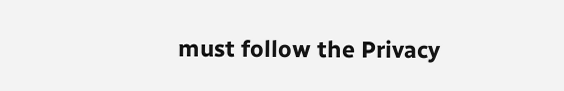must follow the Privacy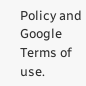Policy and Google Terms of use.